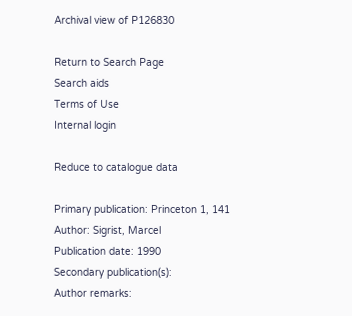Archival view of P126830

Return to Search Page
Search aids
Terms of Use
Internal login

Reduce to catalogue data

Primary publication: Princeton 1, 141
Author: Sigrist, Marcel
Publication date: 1990
Secondary publication(s):
Author remarks: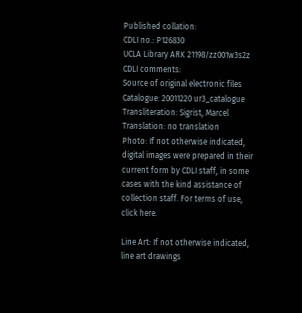Published collation:
CDLI no.: P126830
UCLA Library ARK 21198/zz001w3s2z
CDLI comments:
Source of original electronic files
Catalogue: 20011220 ur3_catalogue
Transliteration: Sigrist, Marcel
Translation: no translation
Photo: If not otherwise indicated, digital images were prepared in their current form by CDLI staff, in some cases with the kind assistance of collection staff. For terms of use, click here.

Line Art: If not otherwise indicated, line art drawings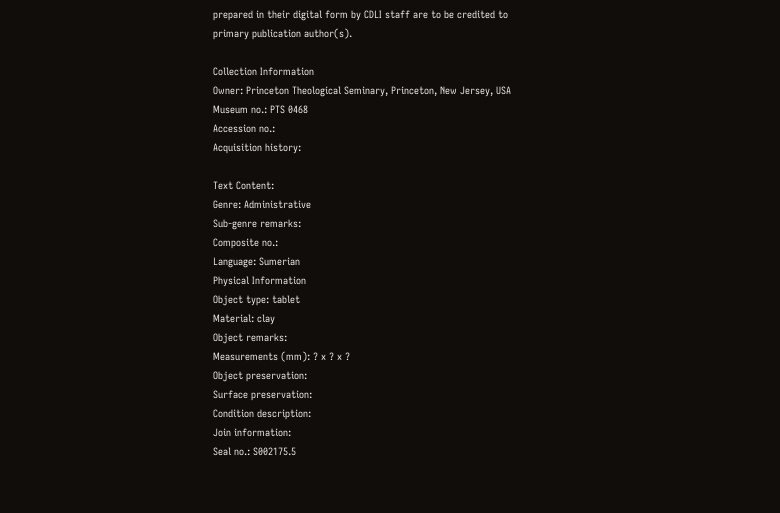prepared in their digital form by CDLI staff are to be credited to primary publication author(s).

Collection Information
Owner: Princeton Theological Seminary, Princeton, New Jersey, USA
Museum no.: PTS 0468
Accession no.:
Acquisition history:

Text Content:
Genre: Administrative
Sub-genre remarks:
Composite no.:
Language: Sumerian
Physical Information
Object type: tablet
Material: clay
Object remarks:
Measurements (mm): ? x ? x ?
Object preservation:
Surface preservation:
Condition description:
Join information:
Seal no.: S002175.5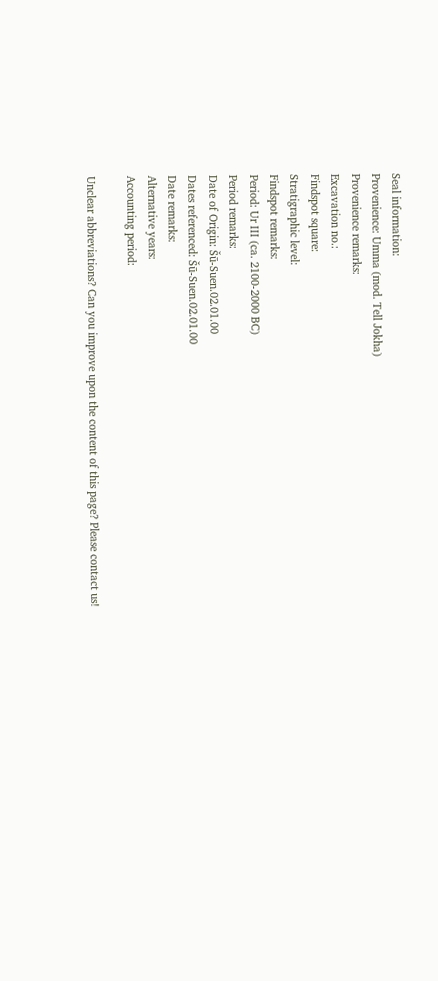Seal information:
Provenience: Umma (mod. Tell Jokha)
Provenience remarks:
Excavation no.:
Findspot square:
Stratigraphic level:
Findspot remarks:
Period: Ur III (ca. 2100-2000 BC)
Period remarks:
Date of Origin: Šū-Suen.02.01.00
Dates referenced: Šū-Suen.02.01.00
Date remarks:
Alternative years:
Accounting period:

Unclear abbreviations? Can you improve upon the content of this page? Please contact us!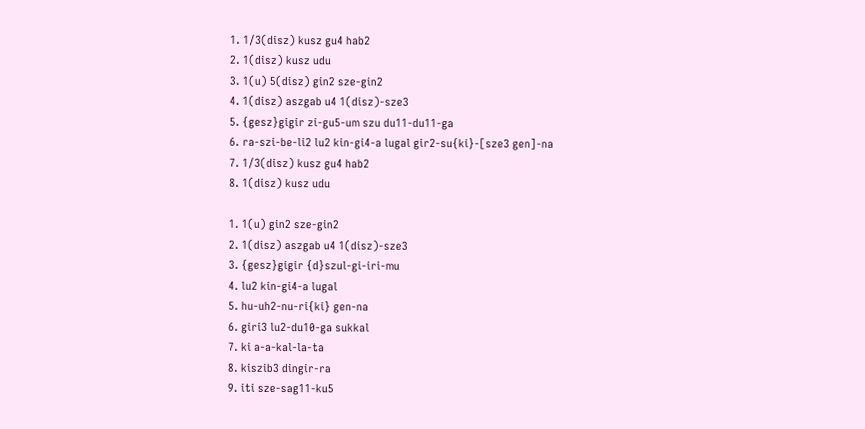1. 1/3(disz) kusz gu4 hab2
2. 1(disz) kusz udu
3. 1(u) 5(disz) gin2 sze-gin2
4. 1(disz) aszgab u4 1(disz)-sze3
5. {gesz}gigir zi-gu5-um szu du11-du11-ga
6. ra-szi-be-li2 lu2 kin-gi4-a lugal gir2-su{ki}-[sze3 gen]-na
7. 1/3(disz) kusz gu4 hab2
8. 1(disz) kusz udu

1. 1(u) gin2 sze-gin2
2. 1(disz) aszgab u4 1(disz)-sze3
3. {gesz}gigir {d}szul-gi-iri-mu
4. lu2 kin-gi4-a lugal
5. hu-uh2-nu-ri{ki} gen-na
6. giri3 lu2-du10-ga sukkal
7. ki a-a-kal-la-ta
8. kiszib3 dingir-ra
9. iti sze-sag11-ku5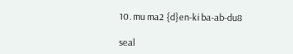10. mu ma2 {d}en-ki ba-ab-du8

seal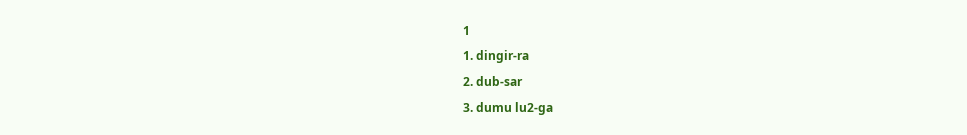1
1. dingir-ra
2. dub-sar
3. dumu lu2-ga